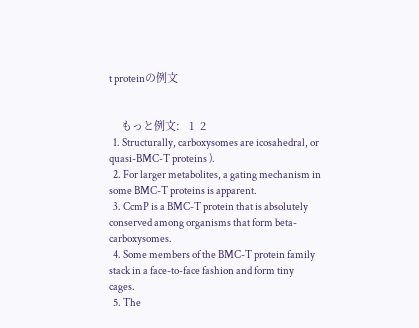t proteinの例文


    もっと例文:   1  2
  1. Structurally, carboxysomes are icosahedral, or quasi-BMC-T proteins ).
  2. For larger metabolites, a gating mechanism in some BMC-T proteins is apparent.
  3. CcmP is a BMC-T protein that is absolutely conserved among organisms that form beta-carboxysomes.
  4. Some members of the BMC-T protein family stack in a face-to-face fashion and form tiny cages.
  5. The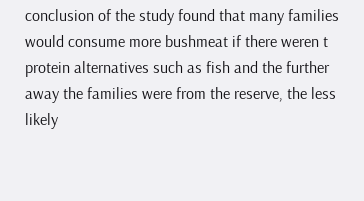conclusion of the study found that many families would consume more bushmeat if there weren t protein alternatives such as fish and the further away the families were from the reserve, the less likely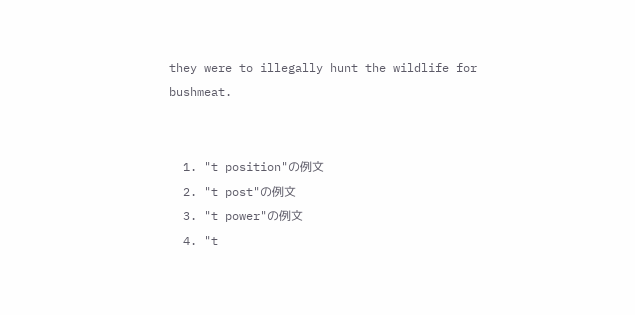they were to illegally hunt the wildlife for bushmeat.


  1. "t position"の例文
  2. "t post"の例文
  3. "t power"の例文
  4. "t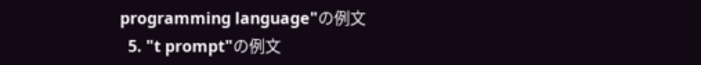programming language"の例文
  5. "t prompt"の例文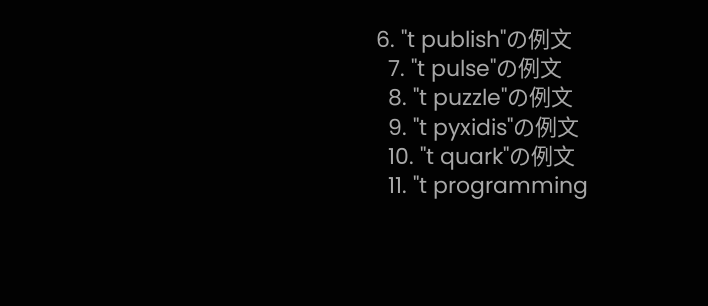6. "t publish"の例文
  7. "t pulse"の例文
  8. "t puzzle"の例文
  9. "t pyxidis"の例文
  10. "t quark"の例文
  11. "t programming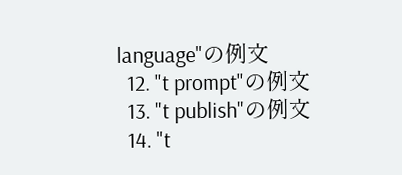language"の例文
  12. "t prompt"の例文
  13. "t publish"の例文
  14. "t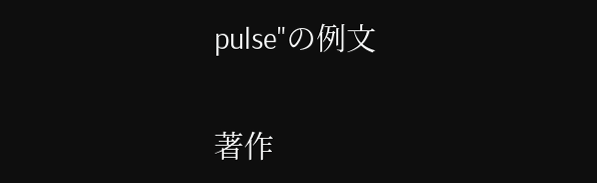pulse"の例文

著作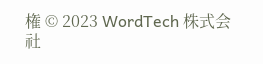権 © 2023 WordTech 株式会社